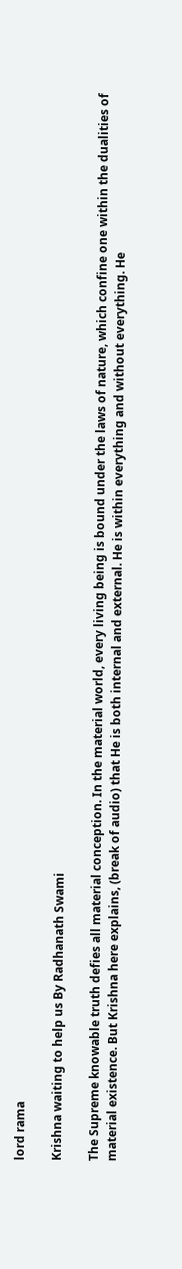lord rama

Krishna waiting to help us By Radhanath Swami

The Supreme knowable truth defies all material conception. In the material world, every living being is bound under the laws of nature, which confine one within the dualities of material existence. But Krishna here explains, (break of audio) that He is both internal and external. He is within everything and without everything. He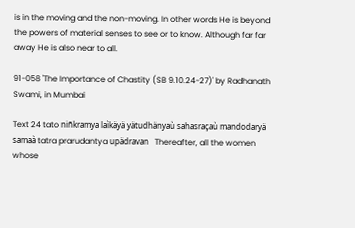is in the moving and the non-moving. In other words He is beyond the powers of material senses to see or to know. Although far far away He is also near to all.

91-058 'The Importance of Chastity (SB 9.10.24-27)' by Radhanath Swami, in Mumbai

Text 24 tato niñkramya laìkäyä yätudhänyaù sahasraçaù mandodaryä samaà tatra prarudantya upädravan   Thereafter, all the women whose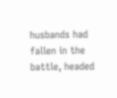husbands had fallen in the battle, headed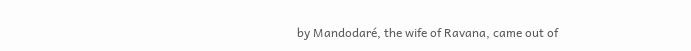by Mandodaré, the wife of Ravana, came out of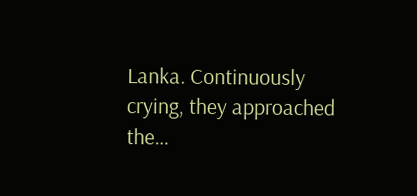Lanka. Continuously crying, they approached the…